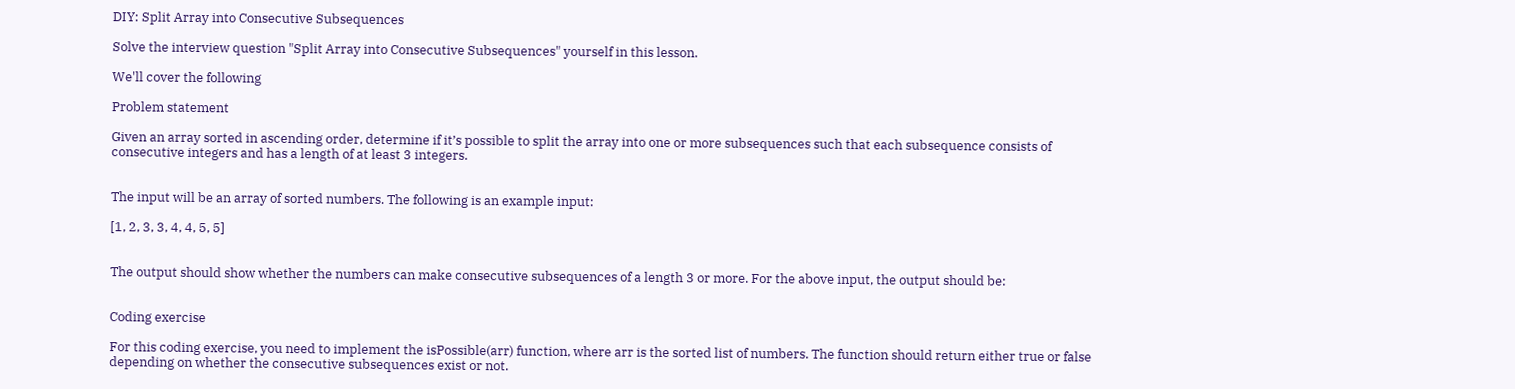DIY: Split Array into Consecutive Subsequences

Solve the interview question "Split Array into Consecutive Subsequences" yourself in this lesson.

We'll cover the following

Problem statement

Given an array sorted in ascending order, determine if it’s possible to split the array into one or more subsequences such that each subsequence consists of consecutive integers and has a length of at least 3 integers.


The input will be an array of sorted numbers. The following is an example input:

[1, 2, 3, 3, 4, 4, 5, 5]


The output should show whether the numbers can make consecutive subsequences of a length 3 or more. For the above input, the output should be:


Coding exercise

For this coding exercise, you need to implement the isPossible(arr) function, where arr is the sorted list of numbers. The function should return either true or false depending on whether the consecutive subsequences exist or not.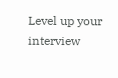Level up your interview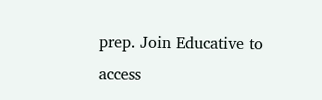prep. Join Educative to access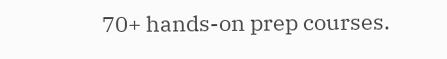70+ hands-on prep courses.